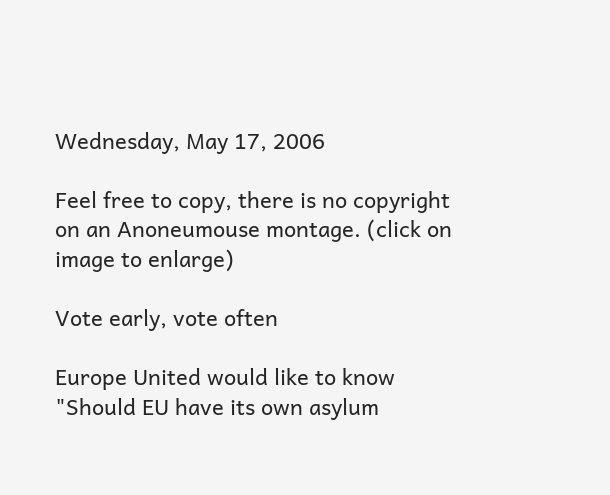Wednesday, May 17, 2006

Feel free to copy, there is no copyright on an Anoneumouse montage. (click on image to enlarge)

Vote early, vote often

Europe United would like to know "Should EU have its own asylum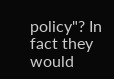policy"? In fact they would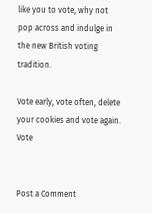like you to vote, why not pop across and indulge in the new British voting tradition.

Vote early, vote often, delete your cookies and vote again. Vote


Post a Comment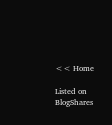<< Home

Listed on BlogShares